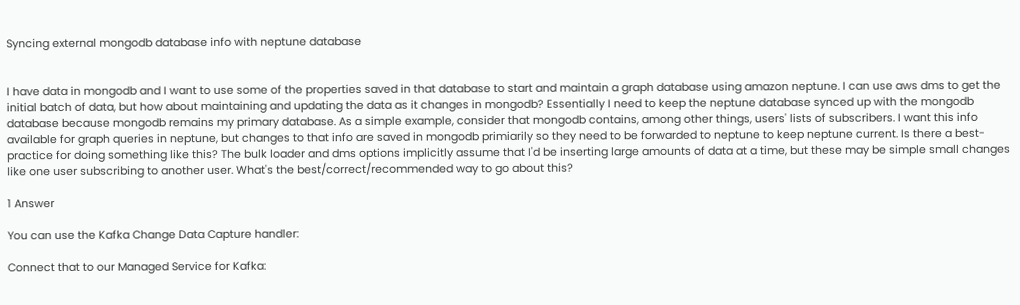Syncing external mongodb database info with neptune database


I have data in mongodb and I want to use some of the properties saved in that database to start and maintain a graph database using amazon neptune. I can use aws dms to get the initial batch of data, but how about maintaining and updating the data as it changes in mongodb? Essentially I need to keep the neptune database synced up with the mongodb database because mongodb remains my primary database. As a simple example, consider that mongodb contains, among other things, users' lists of subscribers. I want this info available for graph queries in neptune, but changes to that info are saved in mongodb primiarily so they need to be forwarded to neptune to keep neptune current. Is there a best-practice for doing something like this? The bulk loader and dms options implicitly assume that I'd be inserting large amounts of data at a time, but these may be simple small changes like one user subscribing to another user. What's the best/correct/recommended way to go about this?

1 Answer

You can use the Kafka Change Data Capture handler:

Connect that to our Managed Service for Kafka: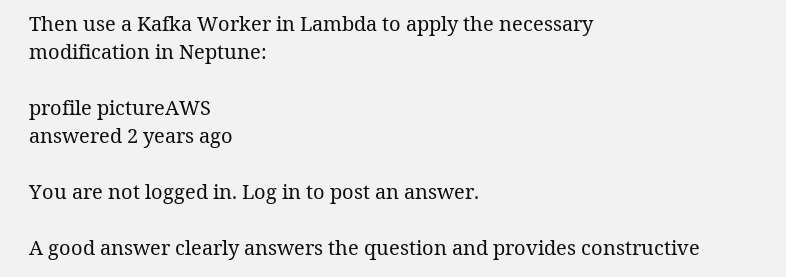Then use a Kafka Worker in Lambda to apply the necessary modification in Neptune:

profile pictureAWS
answered 2 years ago

You are not logged in. Log in to post an answer.

A good answer clearly answers the question and provides constructive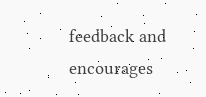feedback and encourages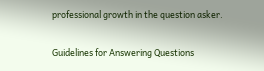professional growth in the question asker.

Guidelines for Answering Questions